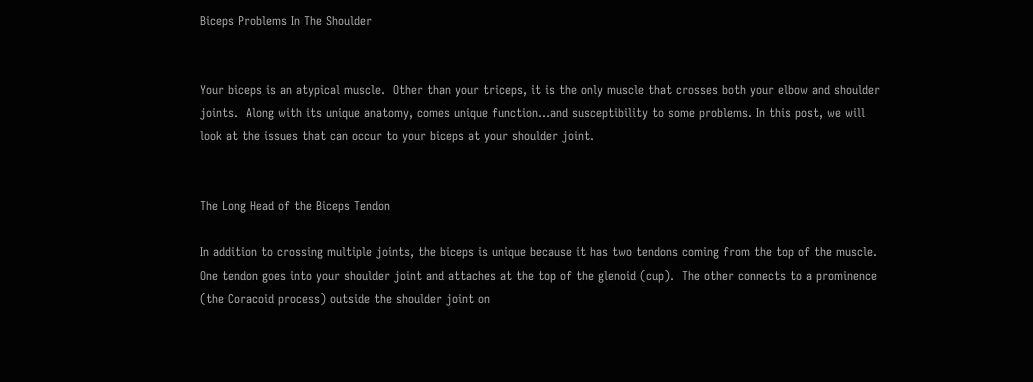Biceps Problems In The Shoulder


Your biceps is an atypical muscle.  Other than your triceps, it is the only muscle that crosses both your elbow and shoulder joints.  Along with its unique anatomy, comes unique function…and susceptibility to some problems. In this post, we will look at the issues that can occur to your biceps at your shoulder joint.


The Long Head of the Biceps Tendon

In addition to crossing multiple joints, the biceps is unique because it has two tendons coming from the top of the muscle. One tendon goes into your shoulder joint and attaches at the top of the glenoid (cup).  The other connects to a prominence (the Coracoid process) outside the shoulder joint on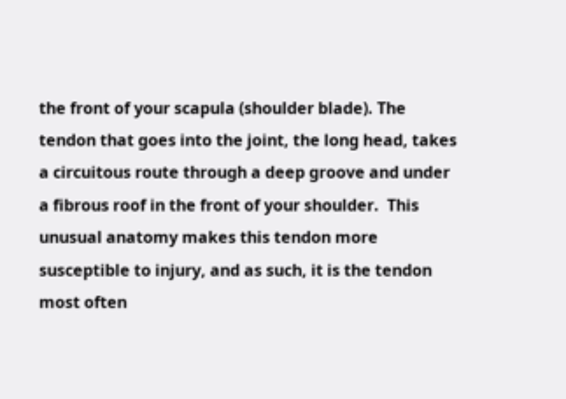the front of your scapula (shoulder blade). The tendon that goes into the joint, the long head, takes a circuitous route through a deep groove and under a fibrous roof in the front of your shoulder.  This unusual anatomy makes this tendon more susceptible to injury, and as such, it is the tendon most often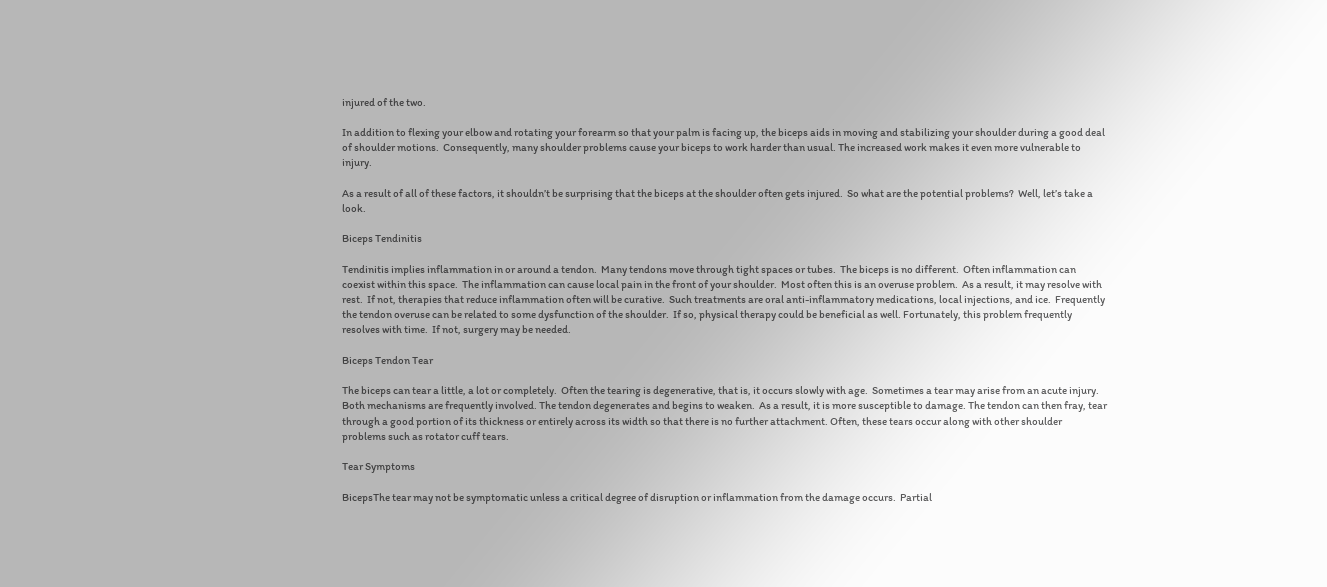injured of the two.

In addition to flexing your elbow and rotating your forearm so that your palm is facing up, the biceps aids in moving and stabilizing your shoulder during a good deal of shoulder motions.  Consequently, many shoulder problems cause your biceps to work harder than usual. The increased work makes it even more vulnerable to injury.

As a result of all of these factors, it shouldn’t be surprising that the biceps at the shoulder often gets injured.  So what are the potential problems?  Well, let’s take a look.

Biceps Tendinitis

Tendinitis implies inflammation in or around a tendon.  Many tendons move through tight spaces or tubes.  The biceps is no different.  Often inflammation can coexist within this space.  The inflammation can cause local pain in the front of your shoulder.  Most often this is an overuse problem.  As a result, it may resolve with rest.  If not, therapies that reduce inflammation often will be curative.  Such treatments are oral anti-inflammatory medications, local injections, and ice.  Frequently the tendon overuse can be related to some dysfunction of the shoulder.  If so, physical therapy could be beneficial as well. Fortunately, this problem frequently resolves with time.  If not, surgery may be needed.

Biceps Tendon Tear

The biceps can tear a little, a lot or completely.  Often the tearing is degenerative, that is, it occurs slowly with age.  Sometimes a tear may arise from an acute injury. Both mechanisms are frequently involved. The tendon degenerates and begins to weaken.  As a result, it is more susceptible to damage. The tendon can then fray, tear through a good portion of its thickness or entirely across its width so that there is no further attachment. Often, these tears occur along with other shoulder problems such as rotator cuff tears.

Tear Symptoms

BicepsThe tear may not be symptomatic unless a critical degree of disruption or inflammation from the damage occurs.  Partial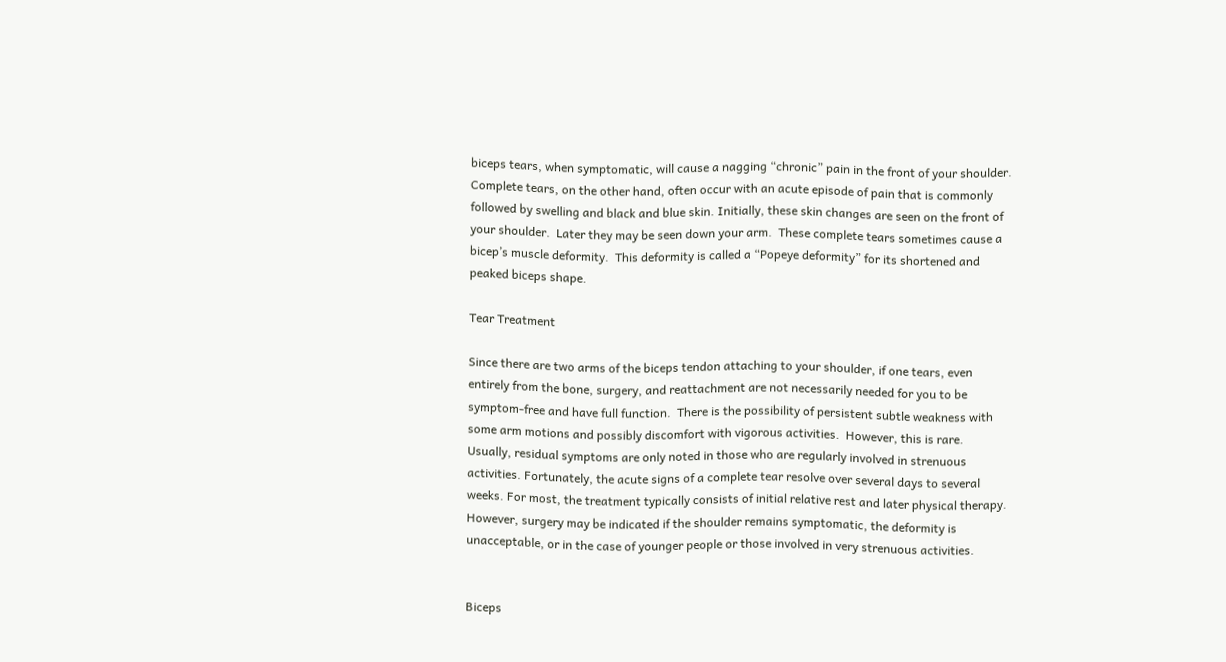biceps tears, when symptomatic, will cause a nagging “chronic” pain in the front of your shoulder.  Complete tears, on the other hand, often occur with an acute episode of pain that is commonly followed by swelling and black and blue skin. Initially, these skin changes are seen on the front of your shoulder.  Later they may be seen down your arm.  These complete tears sometimes cause a bicep’s muscle deformity.  This deformity is called a “Popeye deformity” for its shortened and peaked biceps shape.

Tear Treatment

Since there are two arms of the biceps tendon attaching to your shoulder, if one tears, even entirely from the bone, surgery, and reattachment are not necessarily needed for you to be symptom-free and have full function.  There is the possibility of persistent subtle weakness with some arm motions and possibly discomfort with vigorous activities.  However, this is rare. Usually, residual symptoms are only noted in those who are regularly involved in strenuous activities. Fortunately, the acute signs of a complete tear resolve over several days to several weeks. For most, the treatment typically consists of initial relative rest and later physical therapy. However, surgery may be indicated if the shoulder remains symptomatic, the deformity is unacceptable, or in the case of younger people or those involved in very strenuous activities.


Biceps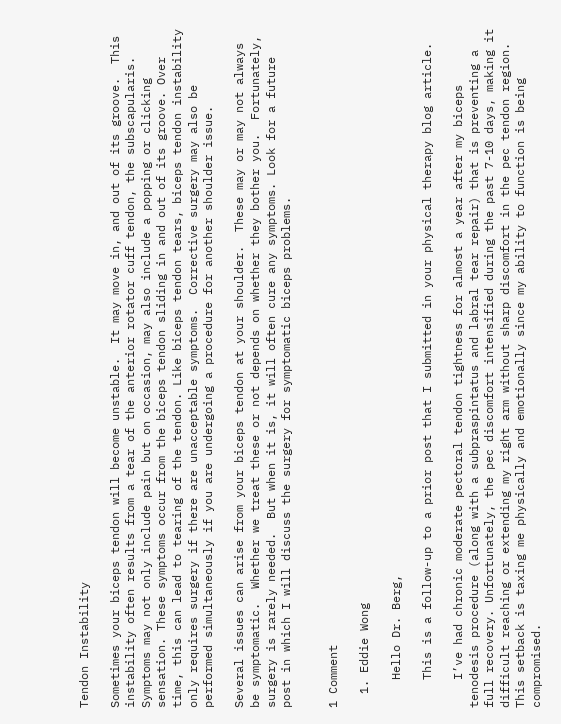Tendon Instability

Sometimes your biceps tendon will become unstable.  It may move in, and out of its groove.  This instability often results from a tear of the anterior rotator cuff tendon, the subscapularis.  Symptoms may not only include pain but on occasion, may also include a popping or clicking sensation. These symptoms occur from the biceps tendon sliding in and out of its groove. Over time, this can lead to tearing of the tendon. Like biceps tendon tears, biceps tendon instability only requires surgery if there are unacceptable symptoms.  Corrective surgery may also be performed simultaneously if you are undergoing a procedure for another shoulder issue.

Several issues can arise from your biceps tendon at your shoulder.  These may or may not always be symptomatic.  Whether we treat these or not depends on whether they bother you.  Fortunately, surgery is rarely needed.  But when it is, it will often cure any symptoms. Look for a future post in which I will discuss the surgery for symptomatic biceps problems.


1 Comment

  1. Eddie Wong

    Hello Dr. Berg,

    This is a follow-up to a prior post that I submitted in your physical therapy blog article.

    I’ve had chronic moderate pectoral tendon tightness for almost a year after my biceps tenodesis procedure (along with a subpraspintatus and labral tear repair) that is preventing a full recovery. Unfortunately, the pec discomfort intensified during the past 7-10 days, making it difficult reaching or extending my right arm without sharp discomfort in the pec tendon region. This setback is taxing me physically and emotionally since my ability to function is being compromised.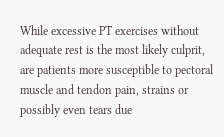While excessive PT exercises without adequate rest is the most likely culprit, are patients more susceptible to pectoral muscle and tendon pain, strains or possibly even tears due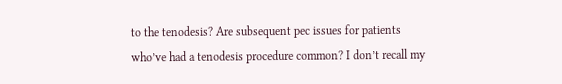to the tenodesis? Are subsequent pec issues for patients who’ve had a tenodesis procedure common? I don’t recall my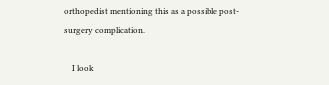orthopedist mentioning this as a possible post-surgery complication.

    I look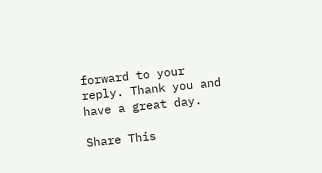forward to your reply. Thank you and have a great day.

Share This